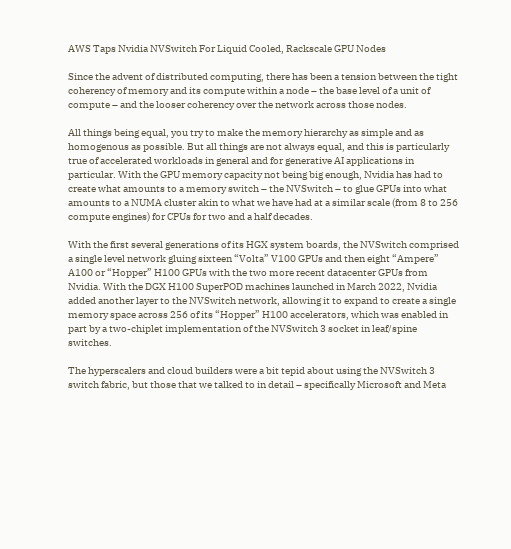AWS Taps Nvidia NVSwitch For Liquid Cooled, Rackscale GPU Nodes

Since the advent of distributed computing, there has been a tension between the tight coherency of memory and its compute within a node – the base level of a unit of compute – and the looser coherency over the network across those nodes.

All things being equal, you try to make the memory hierarchy as simple and as homogenous as possible. But all things are not always equal, and this is particularly true of accelerated workloads in general and for generative AI applications in particular. With the GPU memory capacity not being big enough, Nvidia has had to create what amounts to a memory switch – the NVSwitch – to glue GPUs into what amounts to a NUMA cluster akin to what we have had at a similar scale (from 8 to 256 compute engines) for CPUs for two and a half decades.

With the first several generations of its HGX system boards, the NVSwitch comprised a single level network gluing sixteen “Volta” V100 GPUs and then eight “Ampere” A100 or “Hopper” H100 GPUs with the two more recent datacenter GPUs from Nvidia. With the DGX H100 SuperPOD machines launched in March 2022, Nvidia added another layer to the NVSwitch network, allowing it to expand to create a single memory space across 256 of its “Hopper” H100 accelerators, which was enabled in part by a two-chiplet implementation of the NVSwitch 3 socket in leaf/spine switches.

The hyperscalers and cloud builders were a bit tepid about using the NVSwitch 3 switch fabric, but those that we talked to in detail – specifically Microsoft and Meta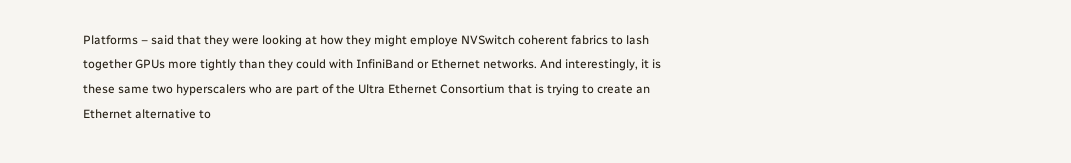Platforms – said that they were looking at how they might employe NVSwitch coherent fabrics to lash together GPUs more tightly than they could with InfiniBand or Ethernet networks. And interestingly, it is these same two hyperscalers who are part of the Ultra Ethernet Consortium that is trying to create an Ethernet alternative to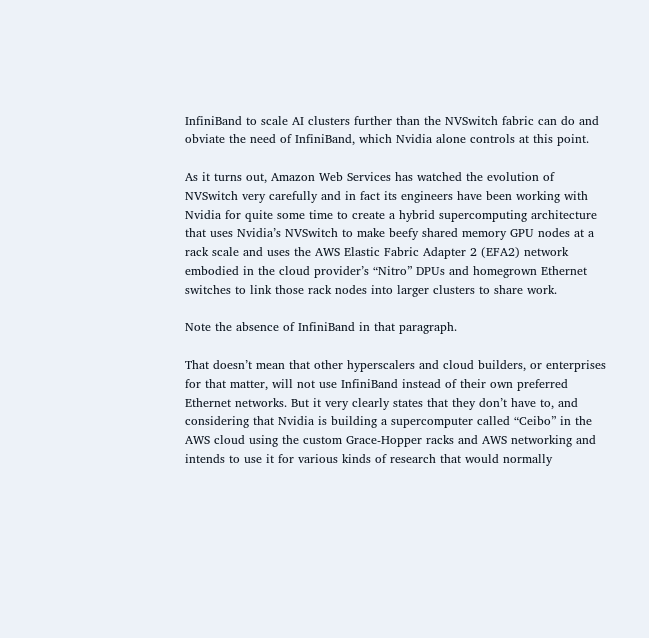InfiniBand to scale AI clusters further than the NVSwitch fabric can do and obviate the need of InfiniBand, which Nvidia alone controls at this point.

As it turns out, Amazon Web Services has watched the evolution of NVSwitch very carefully and in fact its engineers have been working with Nvidia for quite some time to create a hybrid supercomputing architecture that uses Nvidia’s NVSwitch to make beefy shared memory GPU nodes at a rack scale and uses the AWS Elastic Fabric Adapter 2 (EFA2) network embodied in the cloud provider’s “Nitro” DPUs and homegrown Ethernet switches to link those rack nodes into larger clusters to share work.

Note the absence of InfiniBand in that paragraph.

That doesn’t mean that other hyperscalers and cloud builders, or enterprises for that matter, will not use InfiniBand instead of their own preferred Ethernet networks. But it very clearly states that they don’t have to, and considering that Nvidia is building a supercomputer called “Ceibo” in the AWS cloud using the custom Grace-Hopper racks and AWS networking and intends to use it for various kinds of research that would normally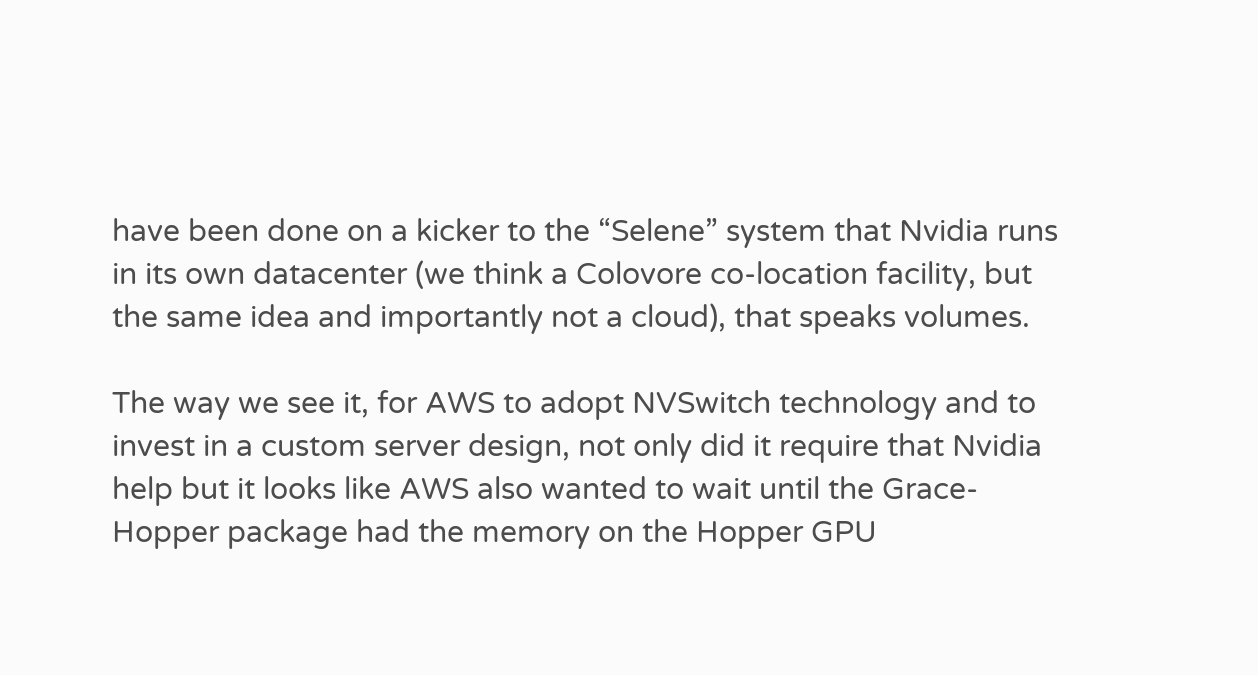have been done on a kicker to the “Selene” system that Nvidia runs in its own datacenter (we think a Colovore co-location facility, but the same idea and importantly not a cloud), that speaks volumes.

The way we see it, for AWS to adopt NVSwitch technology and to invest in a custom server design, not only did it require that Nvidia help but it looks like AWS also wanted to wait until the Grace-Hopper package had the memory on the Hopper GPU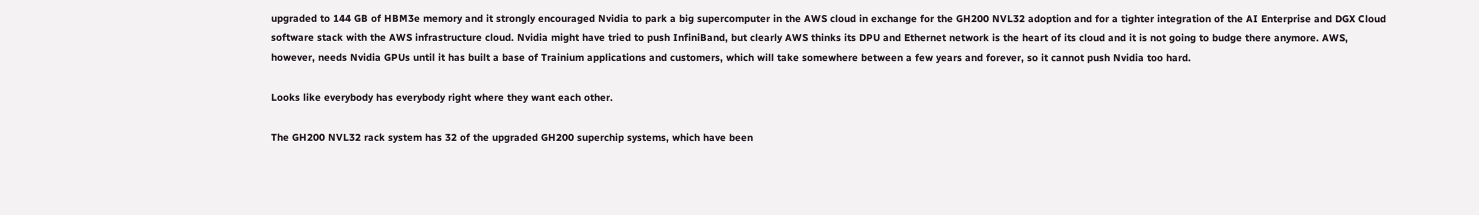upgraded to 144 GB of HBM3e memory and it strongly encouraged Nvidia to park a big supercomputer in the AWS cloud in exchange for the GH200 NVL32 adoption and for a tighter integration of the AI Enterprise and DGX Cloud software stack with the AWS infrastructure cloud. Nvidia might have tried to push InfiniBand, but clearly AWS thinks its DPU and Ethernet network is the heart of its cloud and it is not going to budge there anymore. AWS, however, needs Nvidia GPUs until it has built a base of Trainium applications and customers, which will take somewhere between a few years and forever, so it cannot push Nvidia too hard.

Looks like everybody has everybody right where they want each other.

The GH200 NVL32 rack system has 32 of the upgraded GH200 superchip systems, which have been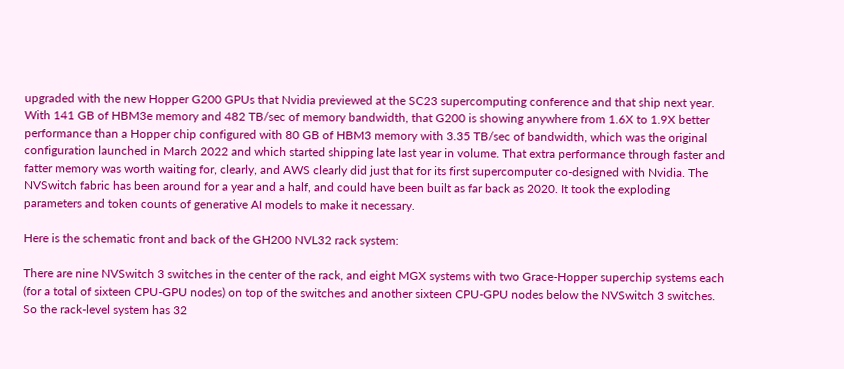upgraded with the new Hopper G200 GPUs that Nvidia previewed at the SC23 supercomputing conference and that ship next year. With 141 GB of HBM3e memory and 482 TB/sec of memory bandwidth, that G200 is showing anywhere from 1.6X to 1.9X better performance than a Hopper chip configured with 80 GB of HBM3 memory with 3.35 TB/sec of bandwidth, which was the original configuration launched in March 2022 and which started shipping late last year in volume. That extra performance through faster and fatter memory was worth waiting for, clearly, and AWS clearly did just that for its first supercomputer co-designed with Nvidia. The NVSwitch fabric has been around for a year and a half, and could have been built as far back as 2020. It took the exploding parameters and token counts of generative AI models to make it necessary.

Here is the schematic front and back of the GH200 NVL32 rack system:

There are nine NVSwitch 3 switches in the center of the rack, and eight MGX systems with two Grace-Hopper superchip systems each (for a total of sixteen CPU-GPU nodes) on top of the switches and another sixteen CPU-GPU nodes below the NVSwitch 3 switches. So the rack-level system has 32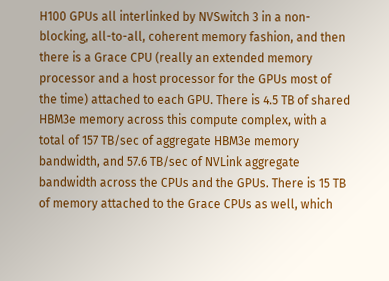H100 GPUs all interlinked by NVSwitch 3 in a non-blocking, all-to-all, coherent memory fashion, and then there is a Grace CPU (really an extended memory processor and a host processor for the GPUs most of the time) attached to each GPU. There is 4.5 TB of shared HBM3e memory across this compute complex, with a total of 157 TB/sec of aggregate HBM3e memory bandwidth, and 57.6 TB/sec of NVLink aggregate bandwidth across the CPUs and the GPUs. There is 15 TB of memory attached to the Grace CPUs as well, which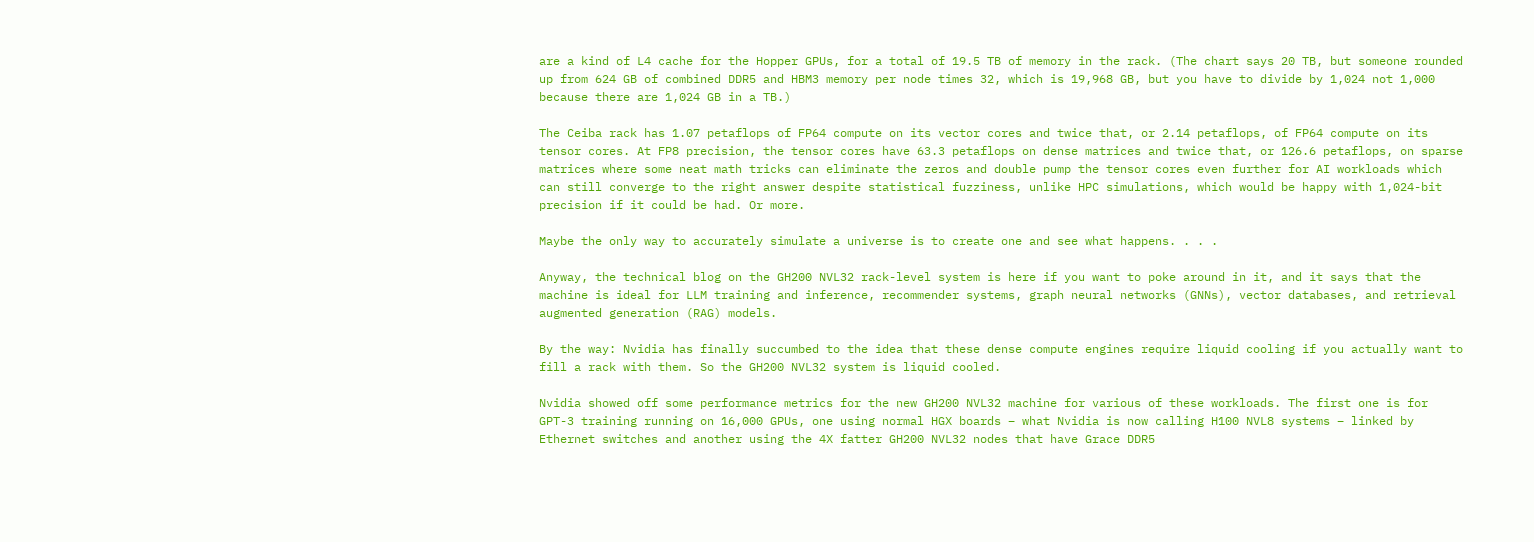are a kind of L4 cache for the Hopper GPUs, for a total of 19.5 TB of memory in the rack. (The chart says 20 TB, but someone rounded up from 624 GB of combined DDR5 and HBM3 memory per node times 32, which is 19,968 GB, but you have to divide by 1,024 not 1,000 because there are 1,024 GB in a TB.)

The Ceiba rack has 1.07 petaflops of FP64 compute on its vector cores and twice that, or 2.14 petaflops, of FP64 compute on its tensor cores. At FP8 precision, the tensor cores have 63.3 petaflops on dense matrices and twice that, or 126.6 petaflops, on sparse matrices where some neat math tricks can eliminate the zeros and double pump the tensor cores even further for AI workloads which can still converge to the right answer despite statistical fuzziness, unlike HPC simulations, which would be happy with 1,024-bit precision if it could be had. Or more.

Maybe the only way to accurately simulate a universe is to create one and see what happens. . . .

Anyway, the technical blog on the GH200 NVL32 rack-level system is here if you want to poke around in it, and it says that the machine is ideal for LLM training and inference, recommender systems, graph neural networks (GNNs), vector databases, and retrieval augmented generation (RAG) models.

By the way: Nvidia has finally succumbed to the idea that these dense compute engines require liquid cooling if you actually want to fill a rack with them. So the GH200 NVL32 system is liquid cooled.

Nvidia showed off some performance metrics for the new GH200 NVL32 machine for various of these workloads. The first one is for GPT-3 training running on 16,000 GPUs, one using normal HGX boards – what Nvidia is now calling H100 NVL8 systems – linked by Ethernet switches and another using the 4X fatter GH200 NVL32 nodes that have Grace DDR5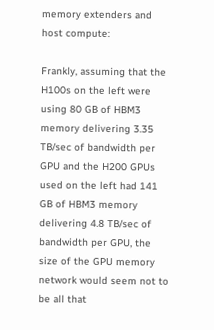memory extenders and host compute:

Frankly, assuming that the H100s on the left were using 80 GB of HBM3 memory delivering 3.35 TB/sec of bandwidth per GPU and the H200 GPUs used on the left had 141 GB of HBM3 memory delivering 4.8 TB/sec of bandwidth per GPU, the size of the GPU memory network would seem not to be all that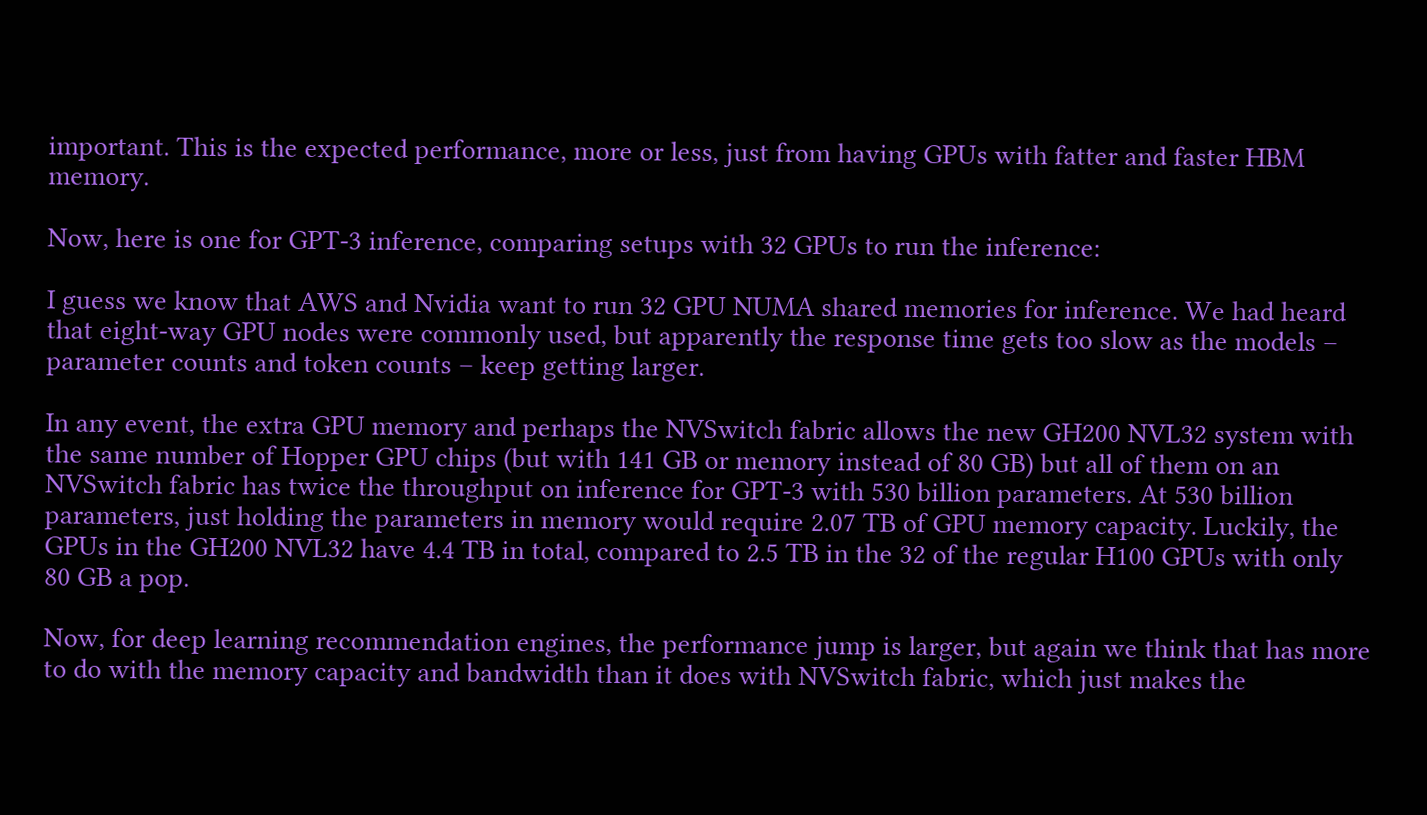important. This is the expected performance, more or less, just from having GPUs with fatter and faster HBM memory.

Now, here is one for GPT-3 inference, comparing setups with 32 GPUs to run the inference:

I guess we know that AWS and Nvidia want to run 32 GPU NUMA shared memories for inference. We had heard that eight-way GPU nodes were commonly used, but apparently the response time gets too slow as the models – parameter counts and token counts – keep getting larger.

In any event, the extra GPU memory and perhaps the NVSwitch fabric allows the new GH200 NVL32 system with the same number of Hopper GPU chips (but with 141 GB or memory instead of 80 GB) but all of them on an NVSwitch fabric has twice the throughput on inference for GPT-3 with 530 billion parameters. At 530 billion parameters, just holding the parameters in memory would require 2.07 TB of GPU memory capacity. Luckily, the GPUs in the GH200 NVL32 have 4.4 TB in total, compared to 2.5 TB in the 32 of the regular H100 GPUs with only 80 GB a pop.

Now, for deep learning recommendation engines, the performance jump is larger, but again we think that has more to do with the memory capacity and bandwidth than it does with NVSwitch fabric, which just makes the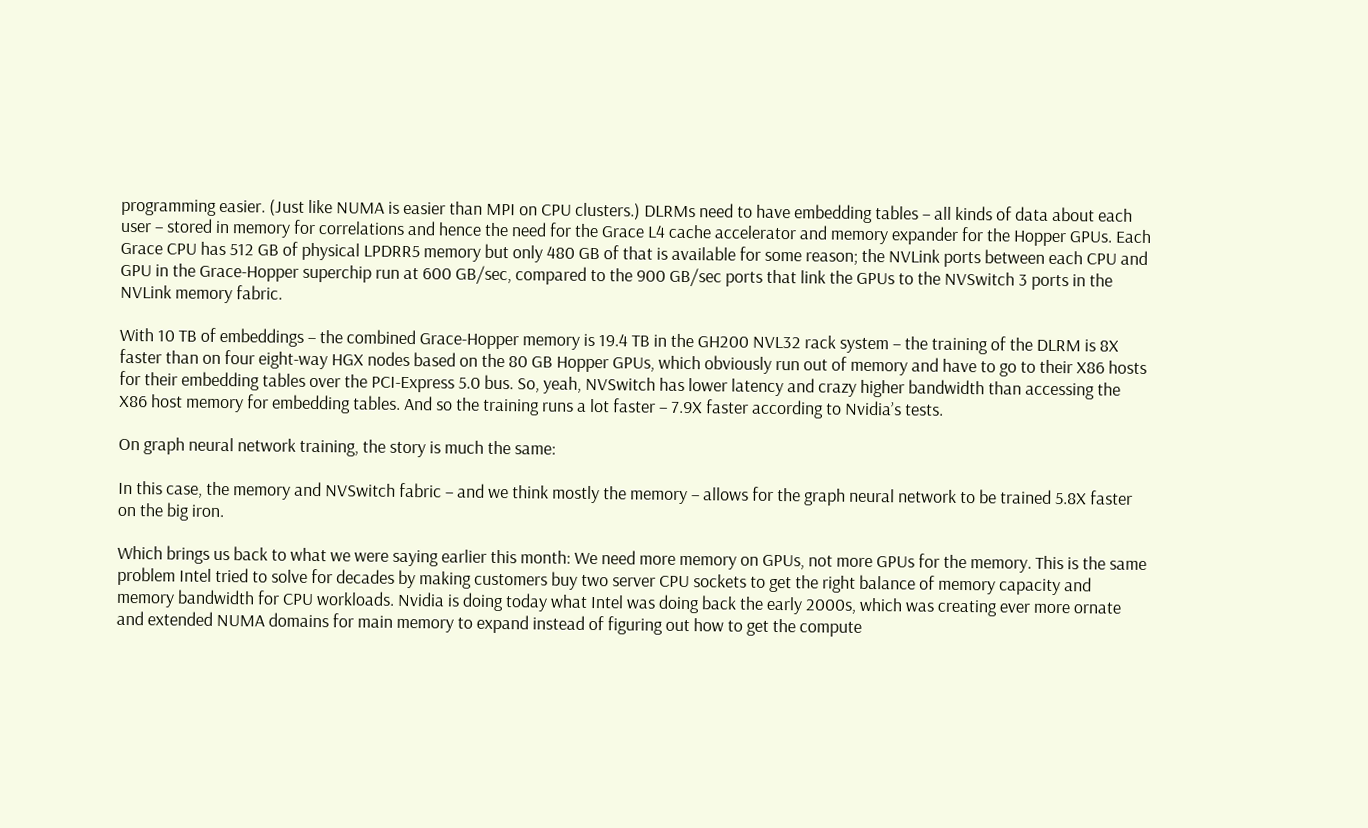programming easier. (Just like NUMA is easier than MPI on CPU clusters.) DLRMs need to have embedding tables – all kinds of data about each user – stored in memory for correlations and hence the need for the Grace L4 cache accelerator and memory expander for the Hopper GPUs. Each Grace CPU has 512 GB of physical LPDRR5 memory but only 480 GB of that is available for some reason; the NVLink ports between each CPU and GPU in the Grace-Hopper superchip run at 600 GB/sec, compared to the 900 GB/sec ports that link the GPUs to the NVSwitch 3 ports in the NVLink memory fabric.

With 10 TB of embeddings – the combined Grace-Hopper memory is 19.4 TB in the GH200 NVL32 rack system – the training of the DLRM is 8X faster than on four eight-way HGX nodes based on the 80 GB Hopper GPUs, which obviously run out of memory and have to go to their X86 hosts for their embedding tables over the PCI-Express 5.0 bus. So, yeah, NVSwitch has lower latency and crazy higher bandwidth than accessing the X86 host memory for embedding tables. And so the training runs a lot faster – 7.9X faster according to Nvidia’s tests.

On graph neural network training, the story is much the same:

In this case, the memory and NVSwitch fabric – and we think mostly the memory – allows for the graph neural network to be trained 5.8X faster on the big iron.

Which brings us back to what we were saying earlier this month: We need more memory on GPUs, not more GPUs for the memory. This is the same problem Intel tried to solve for decades by making customers buy two server CPU sockets to get the right balance of memory capacity and memory bandwidth for CPU workloads. Nvidia is doing today what Intel was doing back the early 2000s, which was creating ever more ornate and extended NUMA domains for main memory to expand instead of figuring out how to get the compute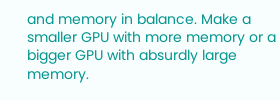and memory in balance. Make a smaller GPU with more memory or a bigger GPU with absurdly large memory.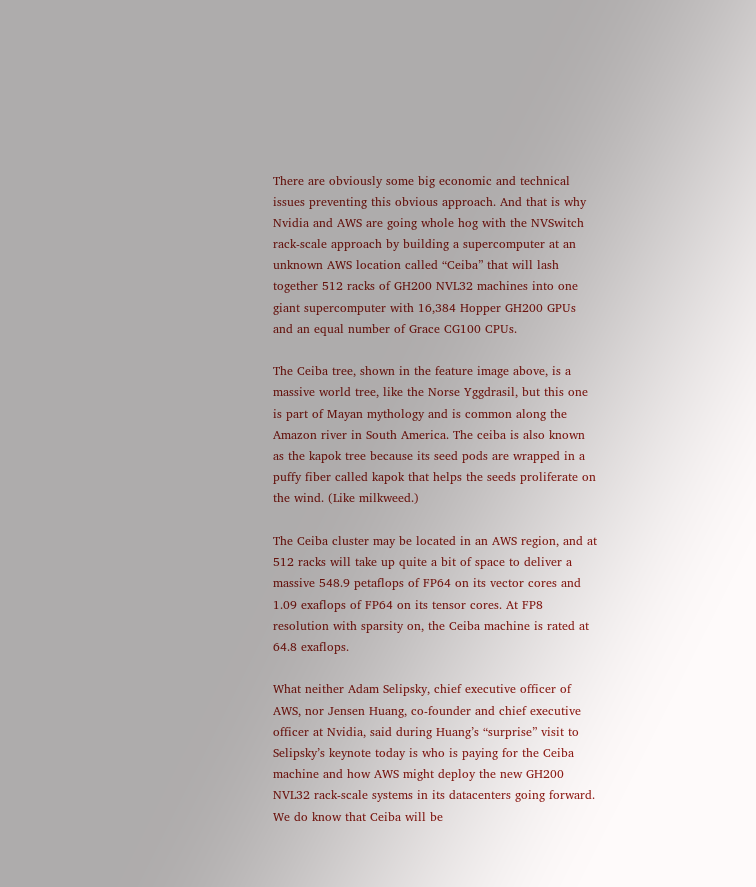There are obviously some big economic and technical issues preventing this obvious approach. And that is why Nvidia and AWS are going whole hog with the NVSwitch rack-scale approach by building a supercomputer at an unknown AWS location called “Ceiba” that will lash together 512 racks of GH200 NVL32 machines into one giant supercomputer with 16,384 Hopper GH200 GPUs and an equal number of Grace CG100 CPUs.

The Ceiba tree, shown in the feature image above, is a massive world tree, like the Norse Yggdrasil, but this one is part of Mayan mythology and is common along the Amazon river in South America. The ceiba is also known as the kapok tree because its seed pods are wrapped in a puffy fiber called kapok that helps the seeds proliferate on the wind. (Like milkweed.)

The Ceiba cluster may be located in an AWS region, and at 512 racks will take up quite a bit of space to deliver a massive 548.9 petaflops of FP64 on its vector cores and 1.09 exaflops of FP64 on its tensor cores. At FP8 resolution with sparsity on, the Ceiba machine is rated at 64.8 exaflops.

What neither Adam Selipsky, chief executive officer of AWS, nor Jensen Huang, co-founder and chief executive officer at Nvidia, said during Huang’s “surprise” visit to Selipsky’s keynote today is who is paying for the Ceiba machine and how AWS might deploy the new GH200 NVL32 rack-scale systems in its datacenters going forward. We do know that Ceiba will be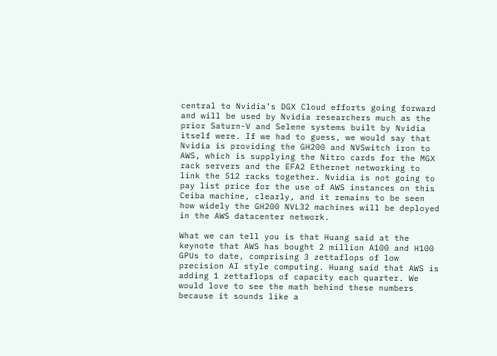central to Nvidia’s DGX Cloud efforts going forward and will be used by Nvidia researchers much as the prior Saturn-V and Selene systems built by Nvidia itself were. If we had to guess, we would say that Nvidia is providing the GH200 and NVSwitch iron to AWS, which is supplying the Nitro cards for the MGX rack servers and the EFA2 Ethernet networking to link the 512 racks together. Nvidia is not going to pay list price for the use of AWS instances on this Ceiba machine, clearly, and it remains to be seen how widely the GH200 NVL32 machines will be deployed in the AWS datacenter network.

What we can tell you is that Huang said at the keynote that AWS has bought 2 million A100 and H100 GPUs to date, comprising 3 zettaflops of low precision AI style computing. Huang said that AWS is adding 1 zettaflops of capacity each quarter. We would love to see the math behind these numbers because it sounds like a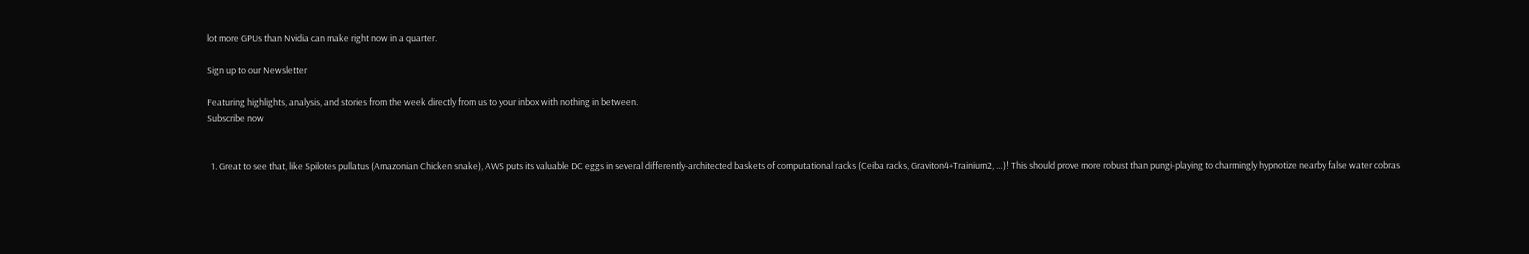lot more GPUs than Nvidia can make right now in a quarter.

Sign up to our Newsletter

Featuring highlights, analysis, and stories from the week directly from us to your inbox with nothing in between.
Subscribe now


  1. Great to see that, like Spilotes pullatus (Amazonian Chicken snake), AWS puts its valuable DC eggs in several differently-architected baskets of computational racks (Ceiba racks, Graviton4+Trainium2, …)! This should prove more robust than pungi-playing to charmingly hypnotize nearby false water cobras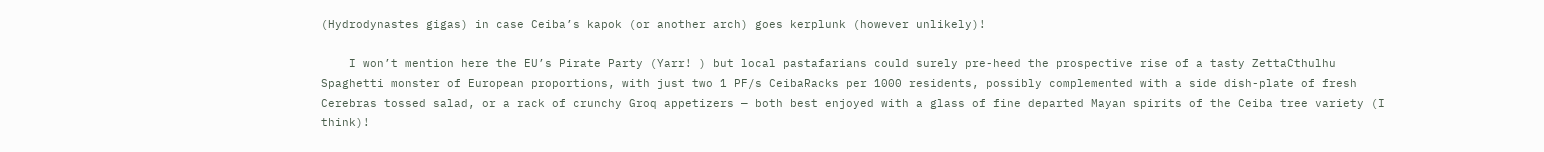(Hydrodynastes gigas) in case Ceiba’s kapok (or another arch) goes kerplunk (however unlikely)!

    I won’t mention here the EU’s Pirate Party (Yarr! ) but local pastafarians could surely pre-heed the prospective rise of a tasty ZettaCthulhu Spaghetti monster of European proportions, with just two 1 PF/s CeibaRacks per 1000 residents, possibly complemented with a side dish-plate of fresh Cerebras tossed salad, or a rack of crunchy Groq appetizers — both best enjoyed with a glass of fine departed Mayan spirits of the Ceiba tree variety (I think)!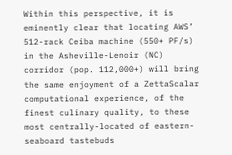Within this perspective, it is eminently clear that locating AWS’ 512-rack Ceiba machine (550+ PF/s) in the Asheville-Lenoir (NC) corridor (pop. 112,000+) will bring the same enjoyment of a ZettaScalar computational experience, of the finest culinary quality, to these most centrally-located of eastern-seaboard tastebuds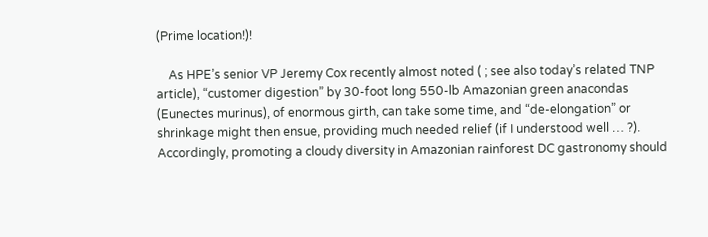(Prime location!)!

    As HPE’s senior VP Jeremy Cox recently almost noted ( ; see also today’s related TNP article), “customer digestion” by 30-foot long 550-lb Amazonian green anacondas (Eunectes murinus), of enormous girth, can take some time, and “de-elongation” or shrinkage might then ensue, providing much needed relief (if I understood well … ?). Accordingly, promoting a cloudy diversity in Amazonian rainforest DC gastronomy should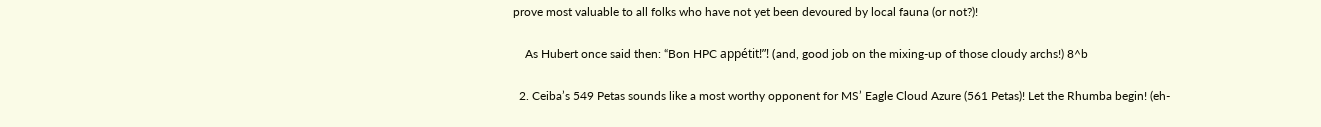prove most valuable to all folks who have not yet been devoured by local fauna (or not?)!

    As Hubert once said then: “Bon HPC appétit!”! (and, good job on the mixing-up of those cloudy archs!) 8^b

  2. Ceiba’s 549 Petas sounds like a most worthy opponent for MS’ Eagle Cloud Azure (561 Petas)! Let the Rhumba begin! (eh-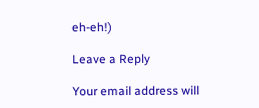eh-eh!)

Leave a Reply

Your email address will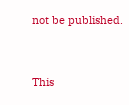not be published.


This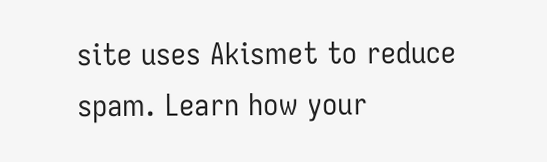site uses Akismet to reduce spam. Learn how your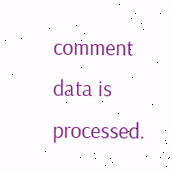comment data is processed.